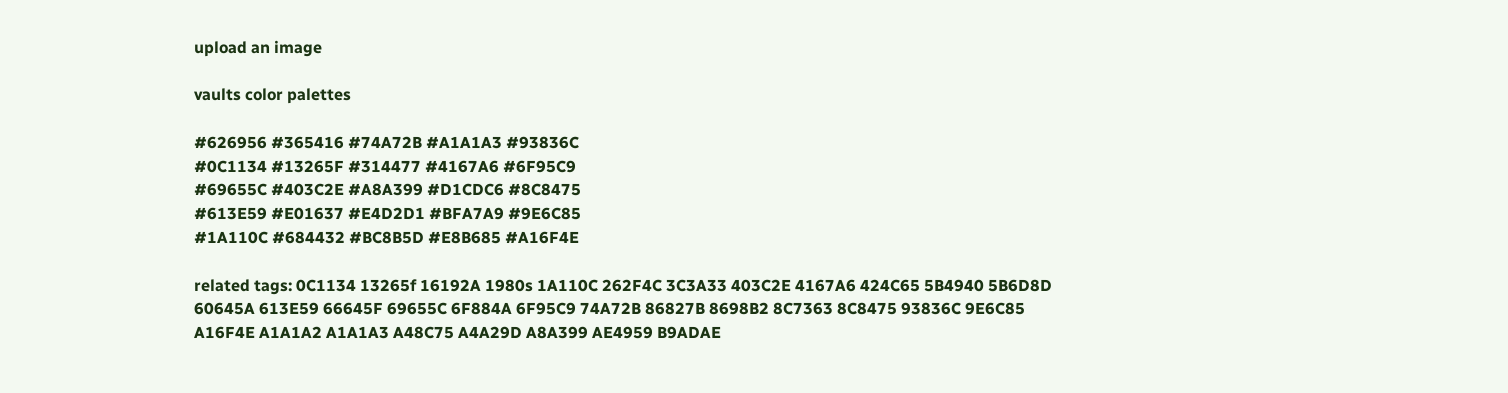upload an image

vaults color palettes

#626956 #365416 #74A72B #A1A1A3 #93836C
#0C1134 #13265F #314477 #4167A6 #6F95C9
#69655C #403C2E #A8A399 #D1CDC6 #8C8475
#613E59 #E01637 #E4D2D1 #BFA7A9 #9E6C85
#1A110C #684432 #BC8B5D #E8B685 #A16F4E

related tags: 0C1134 13265f 16192A 1980s 1A110C 262F4C 3C3A33 403C2E 4167A6 424C65 5B4940 5B6D8D 60645A 613E59 66645F 69655C 6F884A 6F95C9 74A72B 86827B 8698B2 8C7363 8C8475 93836C 9E6C85 A16F4E A1A1A2 A1A1A3 A48C75 A4A29D A8A399 AE4959 B9ADAE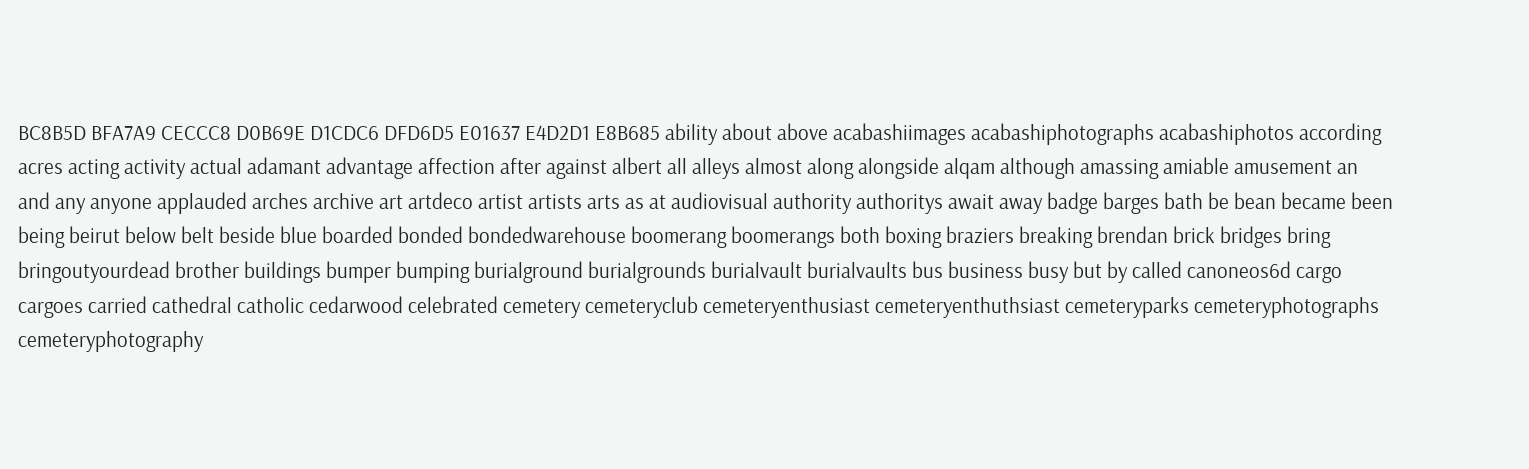BC8B5D BFA7A9 CECCC8 D0B69E D1CDC6 DFD6D5 E01637 E4D2D1 E8B685 ability about above acabashiimages acabashiphotographs acabashiphotos according acres acting activity actual adamant advantage affection after against albert all alleys almost along alongside alqam although amassing amiable amusement an and any anyone applauded arches archive art artdeco artist artists arts as at audiovisual authority authoritys await away badge barges bath be bean became been being beirut below belt beside blue boarded bonded bondedwarehouse boomerang boomerangs both boxing braziers breaking brendan brick bridges bring bringoutyourdead brother buildings bumper bumping burialground burialgrounds burialvault burialvaults bus business busy but by called canoneos6d cargo cargoes carried cathedral catholic cedarwood celebrated cemetery cemeteryclub cemeteryenthusiast cemeteryenthuthsiast cemeteryparks cemeteryphotographs cemeteryphotography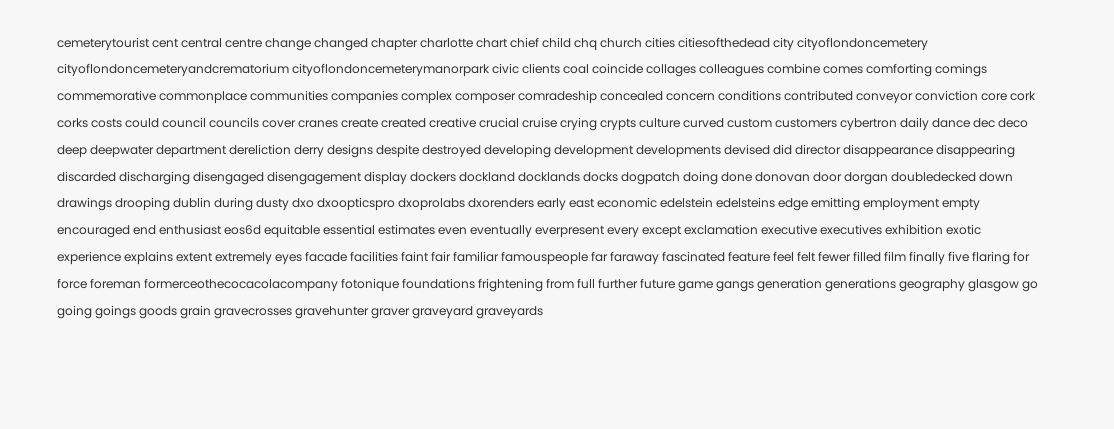cemeterytourist cent central centre change changed chapter charlotte chart chief child chq church cities citiesofthedead city cityoflondoncemetery cityoflondoncemeteryandcrematorium cityoflondoncemeterymanorpark civic clients coal coincide collages colleagues combine comes comforting comings commemorative commonplace communities companies complex composer comradeship concealed concern conditions contributed conveyor conviction core cork corks costs could council councils cover cranes create created creative crucial cruise crying crypts culture curved custom customers cybertron daily dance dec deco deep deepwater department dereliction derry designs despite destroyed developing development developments devised did director disappearance disappearing discarded discharging disengaged disengagement display dockers dockland docklands docks dogpatch doing done donovan door dorgan doubledecked down drawings drooping dublin during dusty dxo dxoopticspro dxoprolabs dxorenders early east economic edelstein edelsteins edge emitting employment empty encouraged end enthusiast eos6d equitable essential estimates even eventually everpresent every except exclamation executive executives exhibition exotic experience explains extent extremely eyes facade facilities faint fair familiar famouspeople far faraway fascinated feature feel felt fewer filled film finally five flaring for force foreman formerceothecocacolacompany fotonique foundations frightening from full further future game gangs generation generations geography glasgow go going goings goods grain gravecrosses gravehunter graver graveyard graveyards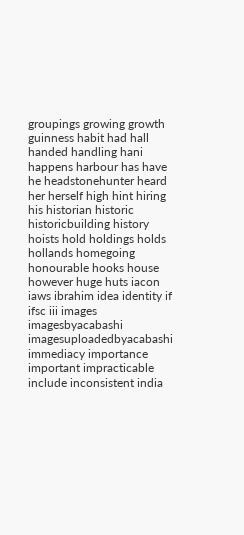groupings growing growth guinness habit had hall handed handling hani happens harbour has have he headstonehunter heard her herself high hint hiring his historian historic historicbuilding history hoists hold holdings holds hollands homegoing honourable hooks house however huge huts iacon iaws ibrahim idea identity if ifsc iii images imagesbyacabashi imagesuploadedbyacabashi immediacy importance important impracticable include inconsistent india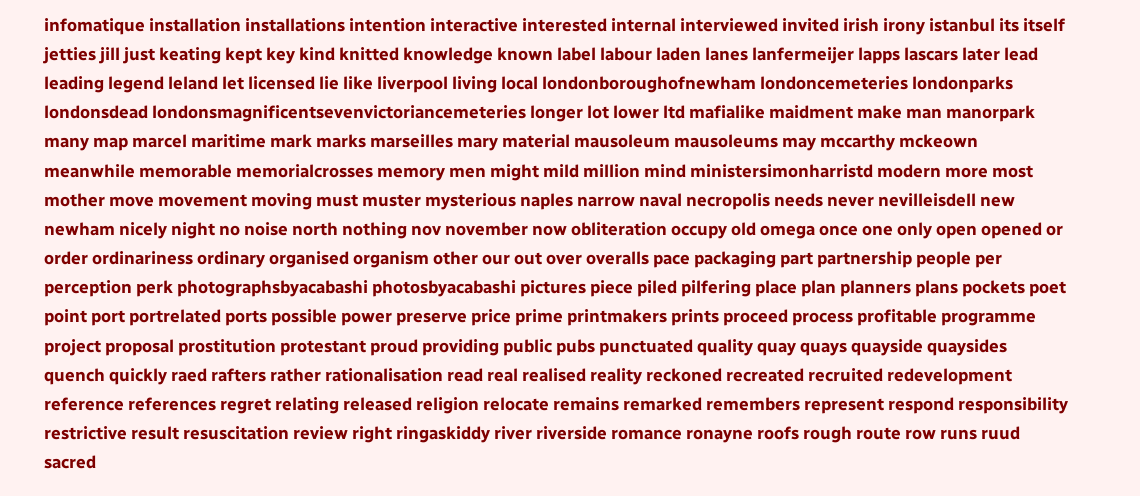infomatique installation installations intention interactive interested internal interviewed invited irish irony istanbul its itself jetties jill just keating kept key kind knitted knowledge known label labour laden lanes lanfermeijer lapps lascars later lead leading legend leland let licensed lie like liverpool living local londonboroughofnewham londoncemeteries londonparks londonsdead londonsmagnificentsevenvictoriancemeteries longer lot lower ltd mafialike maidment make man manorpark many map marcel maritime mark marks marseilles mary material mausoleum mausoleums may mccarthy mckeown meanwhile memorable memorialcrosses memory men might mild million mind ministersimonharristd modern more most mother move movement moving must muster mysterious naples narrow naval necropolis needs never nevilleisdell new newham nicely night no noise north nothing nov november now obliteration occupy old omega once one only open opened or order ordinariness ordinary organised organism other our out over overalls pace packaging part partnership people per perception perk photographsbyacabashi photosbyacabashi pictures piece piled pilfering place plan planners plans pockets poet point port portrelated ports possible power preserve price prime printmakers prints proceed process profitable programme project proposal prostitution protestant proud providing public pubs punctuated quality quay quays quayside quaysides quench quickly raed rafters rather rationalisation read real realised reality reckoned recreated recruited redevelopment reference references regret relating released religion relocate remains remarked remembers represent respond responsibility restrictive result resuscitation review right ringaskiddy river riverside romance ronayne roofs rough route row runs ruud sacred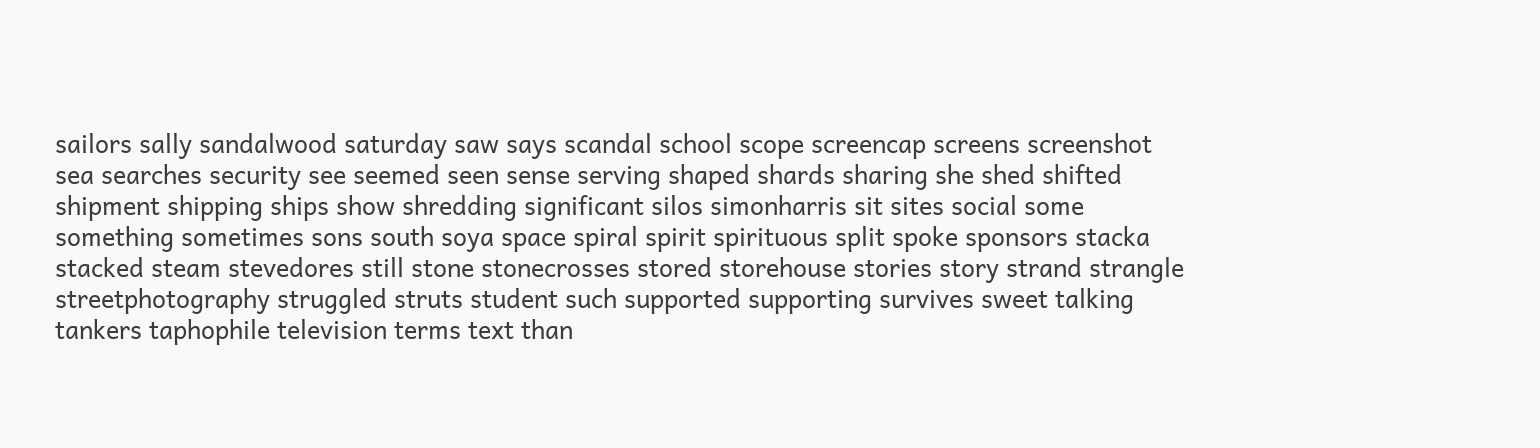sailors sally sandalwood saturday saw says scandal school scope screencap screens screenshot sea searches security see seemed seen sense serving shaped shards sharing she shed shifted shipment shipping ships show shredding significant silos simonharris sit sites social some something sometimes sons south soya space spiral spirit spirituous split spoke sponsors stacka stacked steam stevedores still stone stonecrosses stored storehouse stories story strand strangle streetphotography struggled struts student such supported supporting survives sweet talking tankers taphophile television terms text than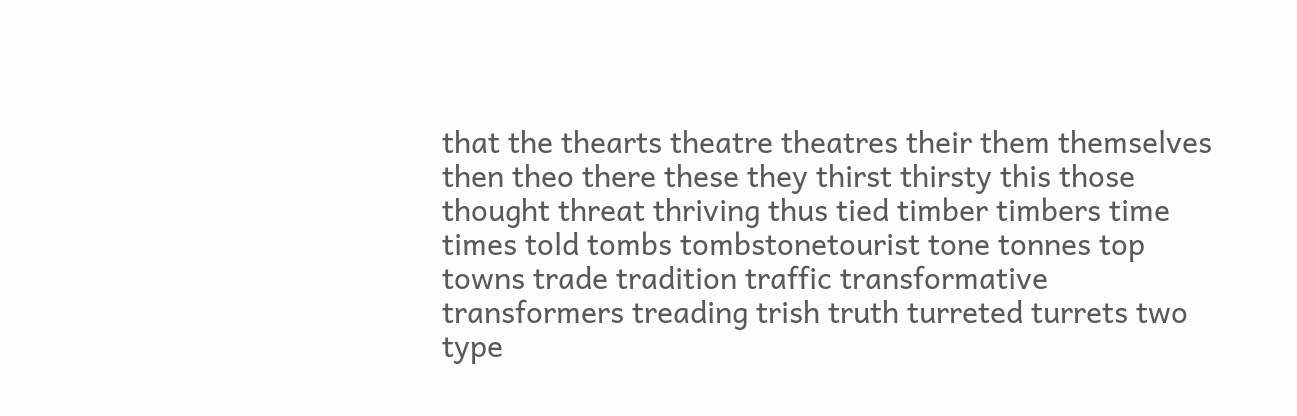that the thearts theatre theatres their them themselves then theo there these they thirst thirsty this those thought threat thriving thus tied timber timbers time times told tombs tombstonetourist tone tonnes top towns trade tradition traffic transformative transformers treading trish truth turreted turrets two type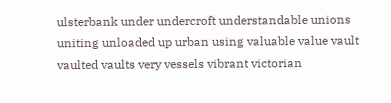ulsterbank under undercroft understandable unions uniting unloaded up urban using valuable value vault vaulted vaults very vessels vibrant victorian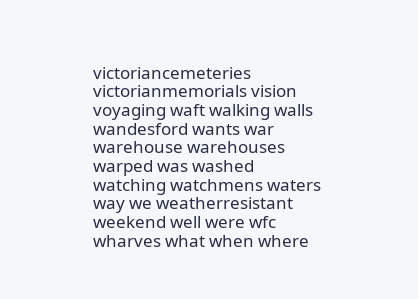victoriancemeteries victorianmemorials vision voyaging waft walking walls wandesford wants war warehouse warehouses warped was washed watching watchmens waters way we weatherresistant weekend well were wfc wharves what when where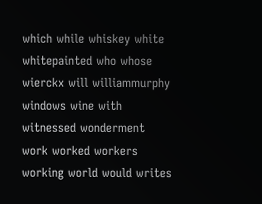which while whiskey white whitepainted who whose wierckx will williammurphy windows wine with witnessed wonderment work worked workers working world would writes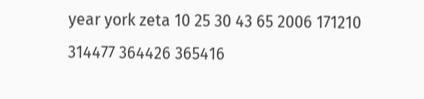year york zeta 10 25 30 43 65 2006 171210 314477 364426 365416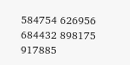584754 626956 684432 898175 917885